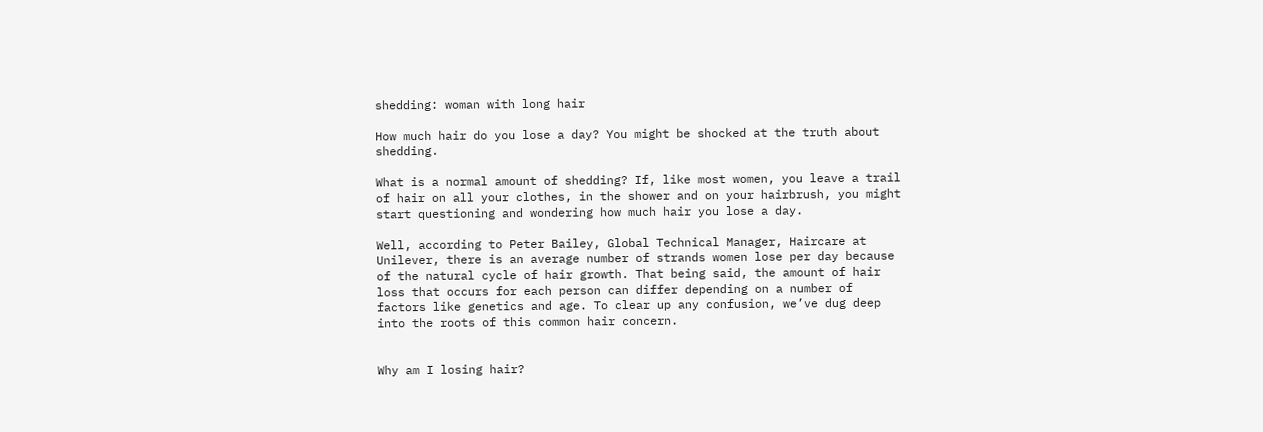shedding: woman with long hair

How much hair do you lose a day? You might be shocked at the truth about shedding.

What is a normal amount of shedding? If, like most women, you leave a trail of hair on all your clothes, in the shower and on your hairbrush, you might start questioning and wondering how much hair you lose a day.

Well, according to Peter Bailey, Global Technical Manager, Haircare at Unilever, there is an average number of strands women lose per day because of the natural cycle of hair growth. That being said, the amount of hair loss that occurs for each person can differ depending on a number of factors like genetics and age. To clear up any confusion, we’ve dug deep into the roots of this common hair concern.


Why am I losing hair?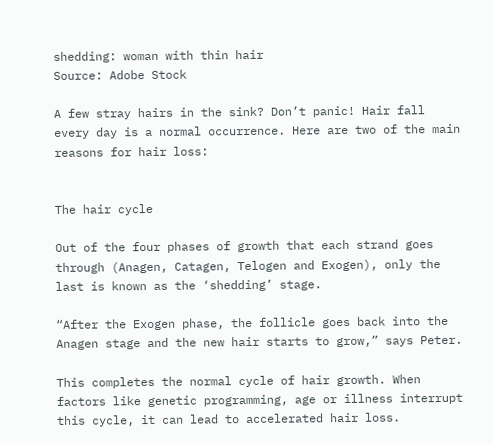shedding: woman with thin hair
Source: Adobe Stock

A few stray hairs in the sink? Don’t panic! Hair fall every day is a normal occurrence. Here are two of the main reasons for hair loss:


The hair cycle

Out of the four phases of growth that each strand goes through (Anagen, Catagen, Telogen and Exogen), only the last is known as the ‘shedding’ stage.

“After the Exogen phase, the follicle goes back into the Anagen stage and the new hair starts to grow,” says Peter.

This completes the normal cycle of hair growth. When factors like genetic programming, age or illness interrupt this cycle, it can lead to accelerated hair loss.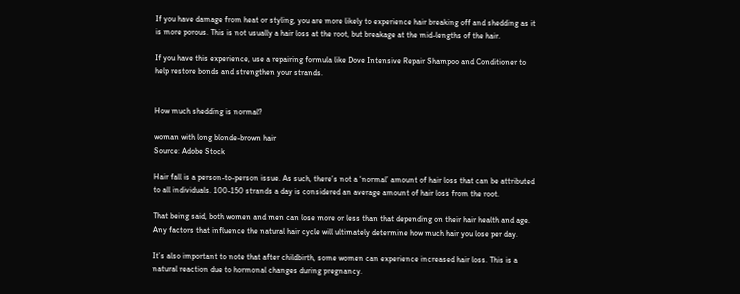If you have damage from heat or styling, you are more likely to experience hair breaking off and shedding as it is more porous. This is not usually a hair loss at the root, but breakage at the mid-lengths of the hair.

If you have this experience, use a repairing formula like Dove Intensive Repair Shampoo and Conditioner to help restore bonds and strengthen your strands.


How much shedding is normal?

woman with long blonde-brown hair
Source: Adobe Stock

Hair fall is a person-to-person issue. As such, there’s not a ‘normal’ amount of hair loss that can be attributed to all individuals. 100-150 strands a day is considered an average amount of hair loss from the root.

That being said, both women and men can lose more or less than that depending on their hair health and age. Any factors that influence the natural hair cycle will ultimately determine how much hair you lose per day.

It’s also important to note that after childbirth, some women can experience increased hair loss. This is a natural reaction due to hormonal changes during pregnancy.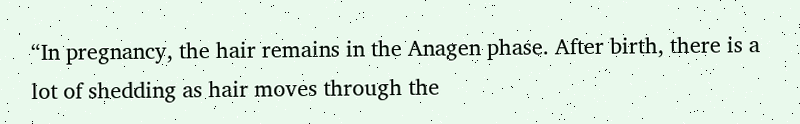“In pregnancy, the hair remains in the Anagen phase. After birth, there is a lot of shedding as hair moves through the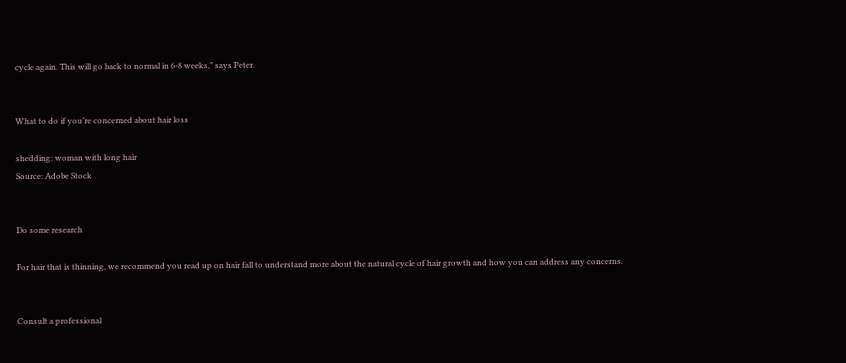cycle again. This will go back to normal in 6-8 weeks,” says Peter.


What to do if you’re concerned about hair loss

shedding: woman with long hair
Source: Adobe Stock


Do some research

For hair that is thinning, we recommend you read up on hair fall to understand more about the natural cycle of hair growth and how you can address any concerns.


Consult a professional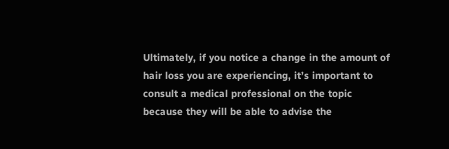Ultimately, if you notice a change in the amount of hair loss you are experiencing, it’s important to consult a medical professional on the topic because they will be able to advise the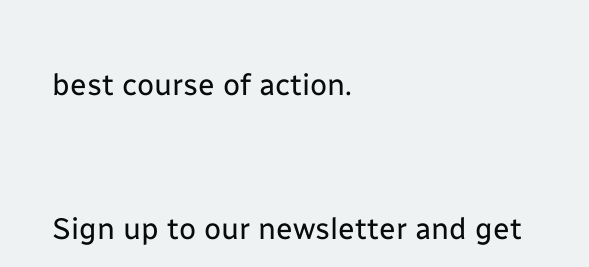best course of action.


Sign up to our newsletter and get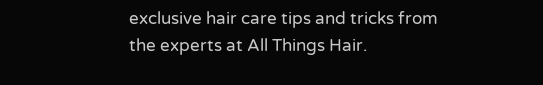exclusive hair care tips and tricks from the experts at All Things Hair.